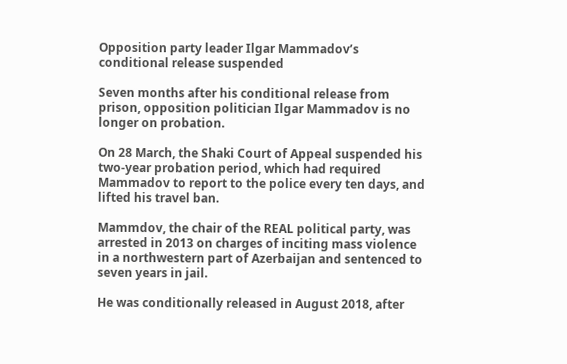Opposition party leader Ilgar Mammadov’s conditional release suspended

Seven months after his conditional release from prison, opposition politician Ilgar Mammadov is no longer on probation.

On 28 March, the Shaki Court of Appeal suspended his two-year probation period, which had required Mammadov to report to the police every ten days, and lifted his travel ban.

Mammdov, the chair of the REAL political party, was arrested in 2013 on charges of inciting mass violence in a northwestern part of Azerbaijan and sentenced to seven years in jail.

He was conditionally released in August 2018, after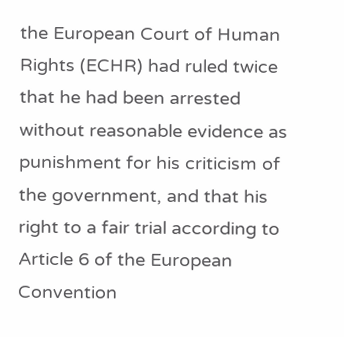the European Court of Human Rights (ECHR) had ruled twice that he had been arrested without reasonable evidence as punishment for his criticism of the government, and that his right to a fair trial according to Article 6 of the European Convention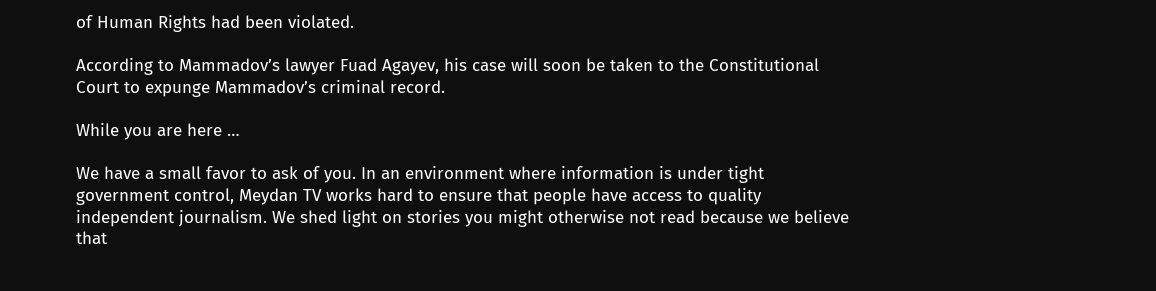of Human Rights had been violated.

According to Mammadov’s lawyer Fuad Agayev, his case will soon be taken to the Constitutional Court to expunge Mammadov’s criminal record.

While you are here …

We have a small favor to ask of you. In an environment where information is under tight government control, Meydan TV works hard to ensure that people have access to quality independent journalism. We shed light on stories you might otherwise not read because we believe that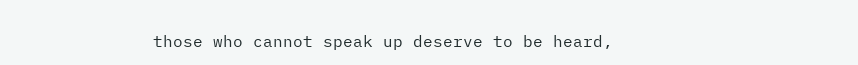those who cannot speak up deserve to be heard,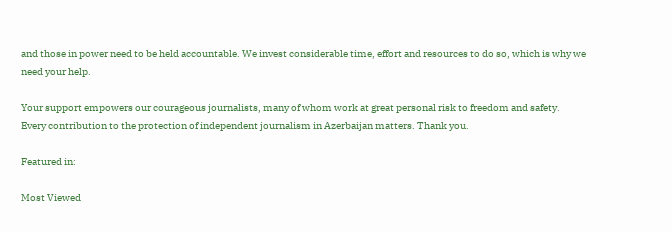and those in power need to be held accountable. We invest considerable time, effort and resources to do so, which is why we need your help.

Your support empowers our courageous journalists, many of whom work at great personal risk to freedom and safety. Every contribution to the protection of independent journalism in Azerbaijan matters. Thank you.

Featured in:

Most Viewed